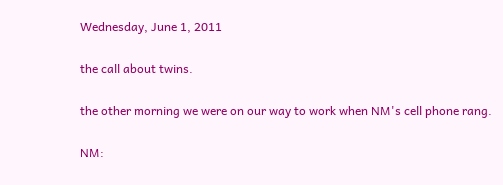Wednesday, June 1, 2011

the call about twins.

the other morning we were on our way to work when NM's cell phone rang.

NM: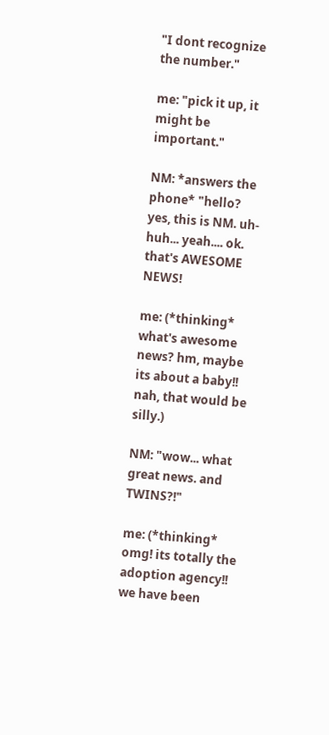"I dont recognize the number."

me: "pick it up, it might be important."

NM: *answers the phone* "hello? yes, this is NM. uh-huh... yeah.... ok. that's AWESOME NEWS!

me: (*thinking* what's awesome news? hm, maybe its about a baby!! nah, that would be silly.)

NM: "wow... what great news. and TWINS?!"

me: (*thinking* omg! its totally the adoption agency!! we have been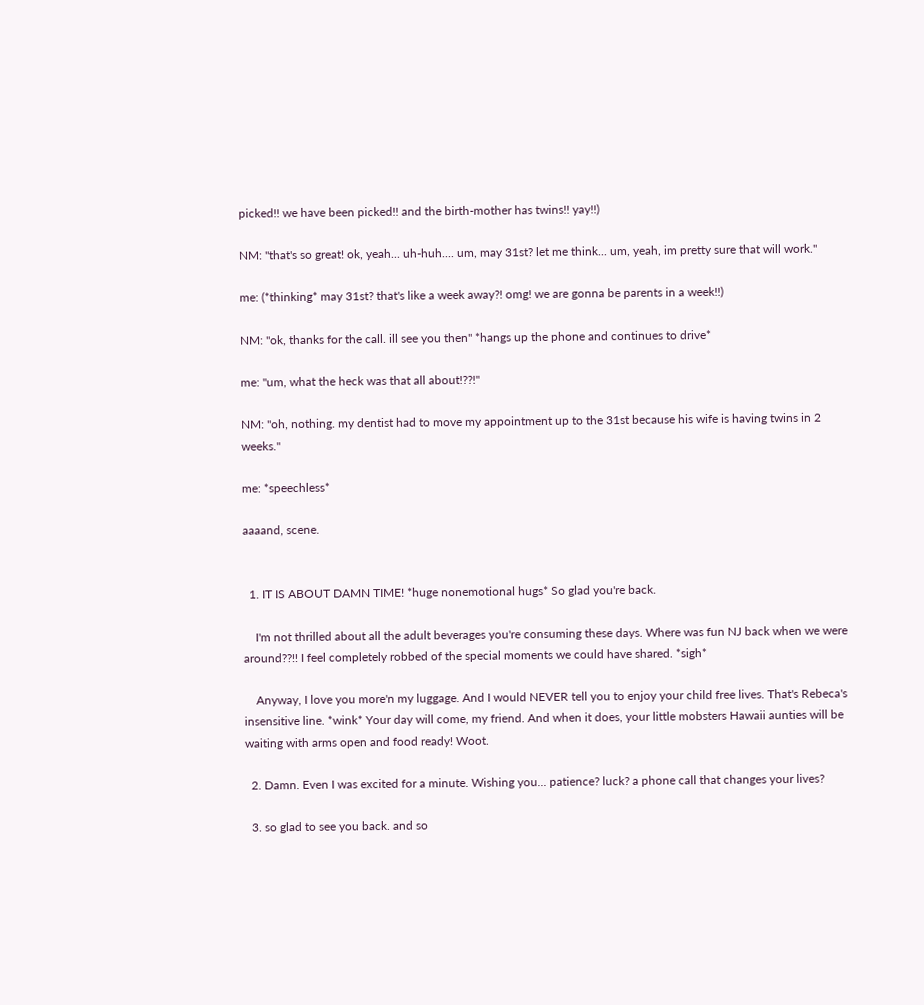picked!! we have been picked!! and the birth-mother has twins!! yay!!)

NM: "that's so great! ok, yeah... uh-huh.... um, may 31st? let me think... um, yeah, im pretty sure that will work."

me: (*thinking* may 31st? that's like a week away?! omg! we are gonna be parents in a week!!)

NM: "ok, thanks for the call. ill see you then" *hangs up the phone and continues to drive*

me: "um, what the heck was that all about!??!"

NM: "oh, nothing. my dentist had to move my appointment up to the 31st because his wife is having twins in 2 weeks."

me: *speechless*

aaaand, scene.


  1. IT IS ABOUT DAMN TIME! *huge nonemotional hugs* So glad you're back.

    I'm not thrilled about all the adult beverages you're consuming these days. Where was fun NJ back when we were around??!! I feel completely robbed of the special moments we could have shared. *sigh*

    Anyway, I love you more'n my luggage. And I would NEVER tell you to enjoy your child free lives. That's Rebeca's insensitive line. *wink* Your day will come, my friend. And when it does, your little mobsters Hawaii aunties will be waiting with arms open and food ready! Woot.

  2. Damn. Even I was excited for a minute. Wishing you... patience? luck? a phone call that changes your lives?

  3. so glad to see you back. and so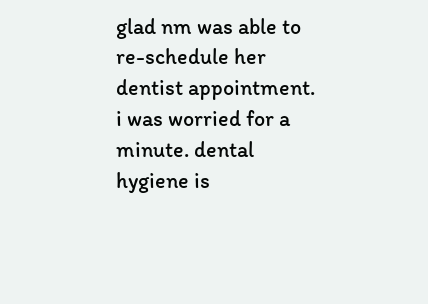glad nm was able to re-schedule her dentist appointment. i was worried for a minute. dental hygiene is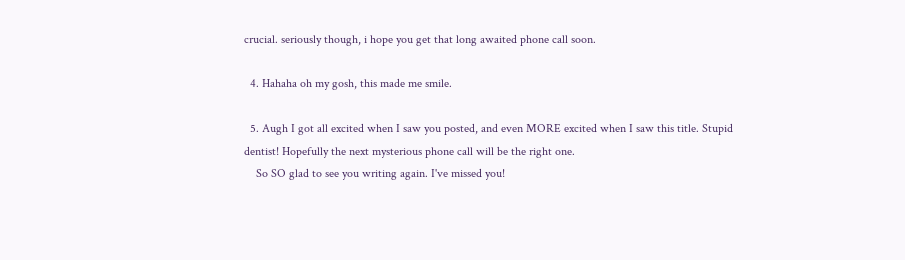crucial. seriously though, i hope you get that long awaited phone call soon.

  4. Hahaha oh my gosh, this made me smile.

  5. Augh I got all excited when I saw you posted, and even MORE excited when I saw this title. Stupid dentist! Hopefully the next mysterious phone call will be the right one.
    So SO glad to see you writing again. I've missed you!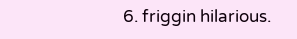6. friggin hilarious.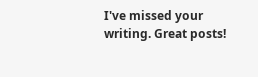I've missed your writing. Great posts!